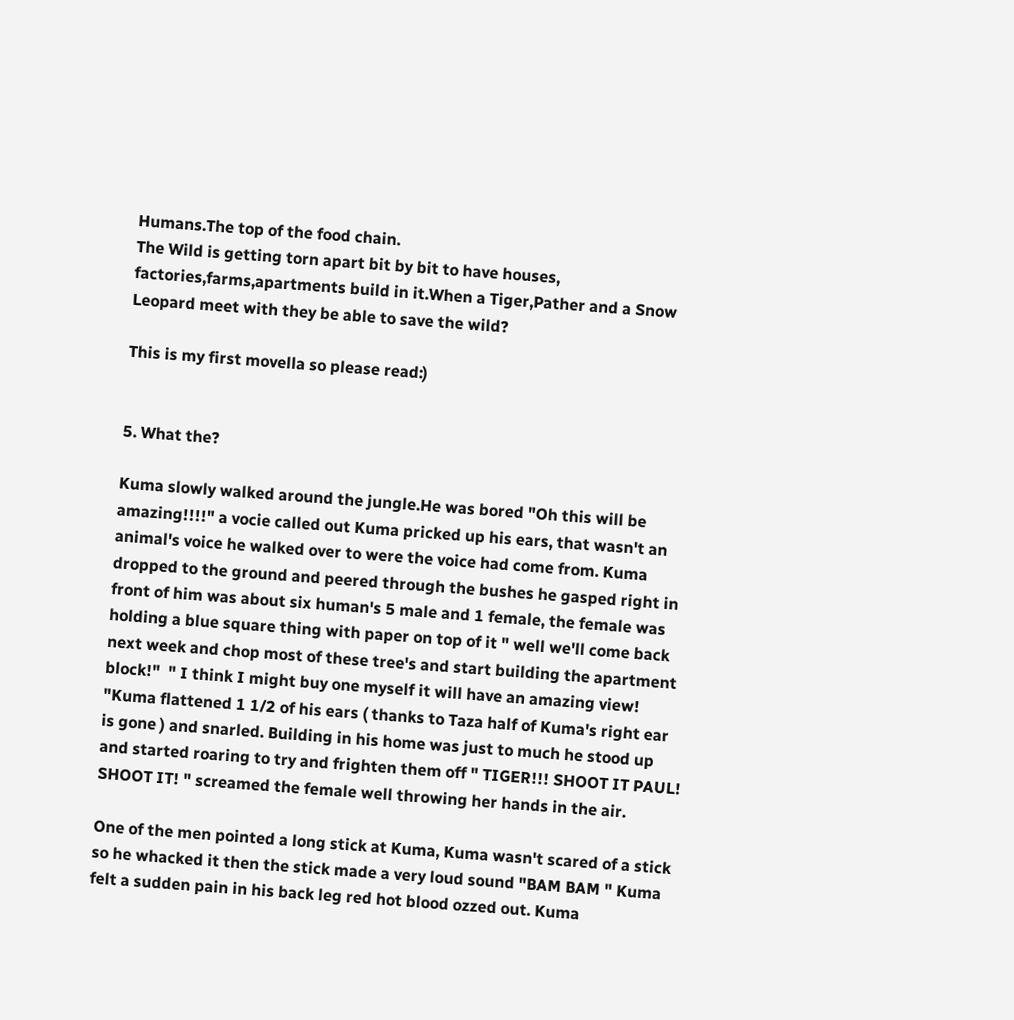Humans.The top of the food chain.
The Wild is getting torn apart bit by bit to have houses, factories,farms,apartments build in it.When a Tiger,Pather and a Snow Leopard meet with they be able to save the wild?

This is my first movella so please read:)


5. What the?

Kuma slowly walked around the jungle.He was bored "Oh this will be amazing!!!!" a vocie called out Kuma pricked up his ears, that wasn't an animal's voice he walked over to were the voice had come from. Kuma dropped to the ground and peered through the bushes he gasped right in front of him was about six human's 5 male and 1 female, the female was holding a blue square thing with paper on top of it " well we'll come back next week and chop most of these tree's and start building the apartment block!"  " I think I might buy one myself it will have an amazing view! "Kuma flattened 1 1/2 of his ears ( thanks to Taza half of Kuma's right ear is gone ) and snarled. Building in his home was just to much he stood up and started roaring to try and frighten them off " TIGER!!! SHOOT IT PAUL! SHOOT IT! " screamed the female well throwing her hands in the air.

One of the men pointed a long stick at Kuma, Kuma wasn't scared of a stick so he whacked it then the stick made a very loud sound "BAM BAM " Kuma felt a sudden pain in his back leg red hot blood ozzed out. Kuma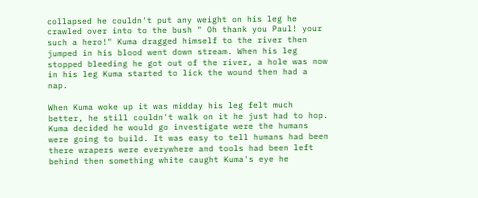collapsed he couldn't put any weight on his leg he crawled over into to the bush " Oh thank you Paul! your such a hero!" Kuma dragged himself to the river then jumped in his blood went down stream. When his leg stopped bleeding he got out of the river, a hole was now in his leg Kuma started to lick the wound then had a nap.

When Kuma woke up it was midday his leg felt much better, he still couldn't walk on it he just had to hop. Kuma decided he would go investigate were the humans were going to build. It was easy to tell humans had been there wrapers were everywhere and tools had been left behind then something white caught Kuma's eye he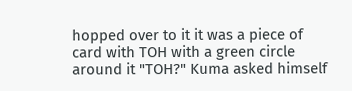hopped over to it it was a piece of card with TOH with a green circle around it "TOH?" Kuma asked himself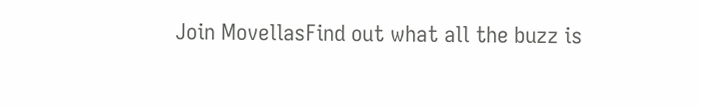Join MovellasFind out what all the buzz is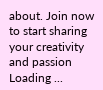about. Join now to start sharing your creativity and passion
Loading ...